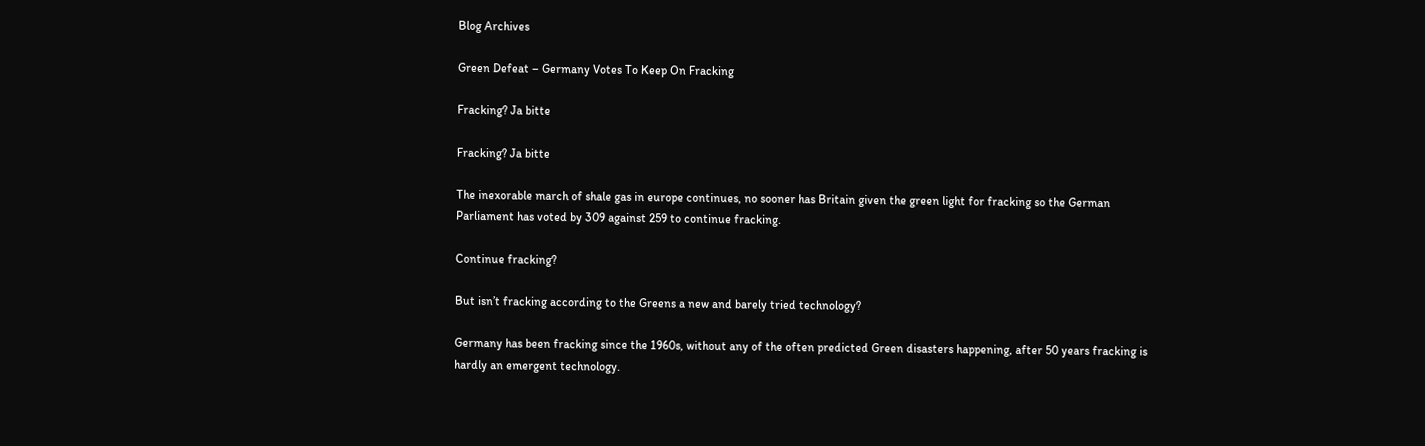Blog Archives

Green Defeat – Germany Votes To Keep On Fracking

Fracking? Ja bitte

Fracking? Ja bitte

The inexorable march of shale gas in europe continues, no sooner has Britain given the green light for fracking so the German Parliament has voted by 309 against 259 to continue fracking.

Continue fracking?

But isn’t fracking according to the Greens a new and barely tried technology?

Germany has been fracking since the 1960s, without any of the often predicted Green disasters happening, after 50 years fracking is hardly an emergent technology.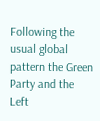Following the usual global pattern the Green Party and the Left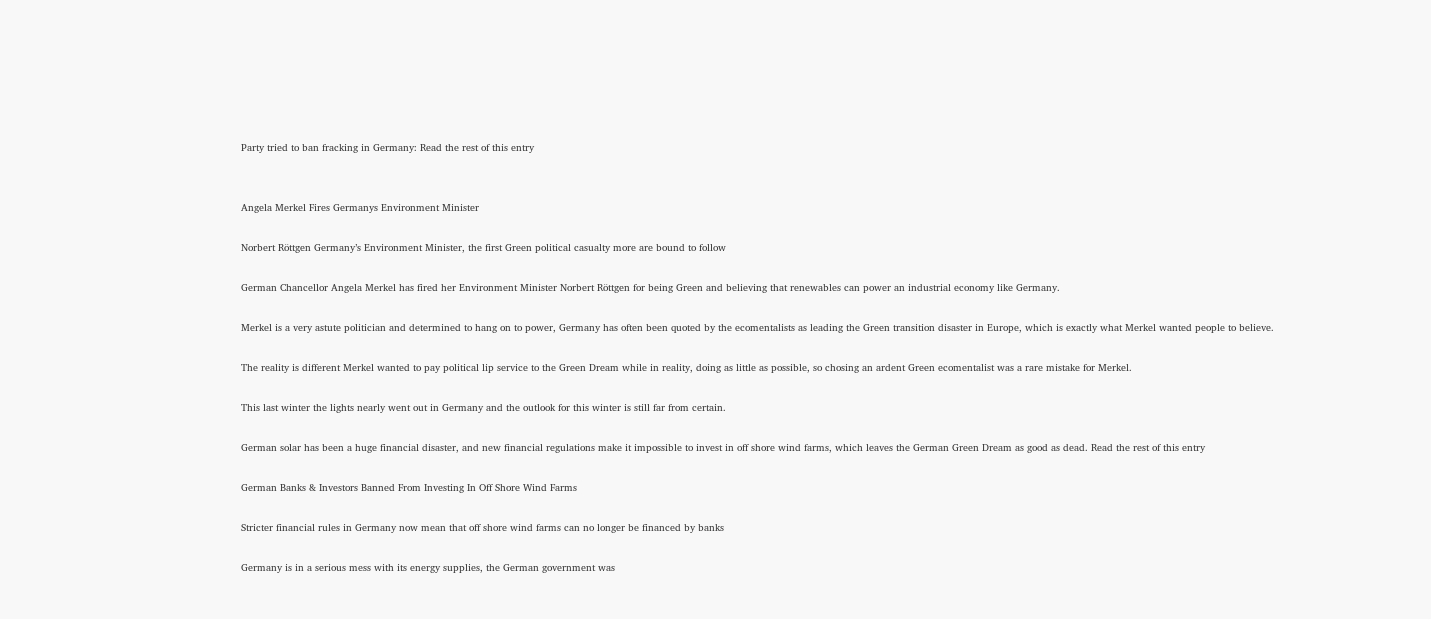Party tried to ban fracking in Germany: Read the rest of this entry


Angela Merkel Fires Germanys Environment Minister

Norbert Röttgen Germany’s Environment Minister, the first Green political casualty more are bound to follow

German Chancellor Angela Merkel has fired her Environment Minister Norbert Röttgen for being Green and believing that renewables can power an industrial economy like Germany.

Merkel is a very astute politician and determined to hang on to power, Germany has often been quoted by the ecomentalists as leading the Green transition disaster in Europe, which is exactly what Merkel wanted people to believe.

The reality is different Merkel wanted to pay political lip service to the Green Dream while in reality, doing as little as possible, so chosing an ardent Green ecomentalist was a rare mistake for Merkel.

This last winter the lights nearly went out in Germany and the outlook for this winter is still far from certain.

German solar has been a huge financial disaster, and new financial regulations make it impossible to invest in off shore wind farms, which leaves the German Green Dream as good as dead. Read the rest of this entry

German Banks & Investors Banned From Investing In Off Shore Wind Farms

Stricter financial rules in Germany now mean that off shore wind farms can no longer be financed by banks

Germany is in a serious mess with its energy supplies, the German government was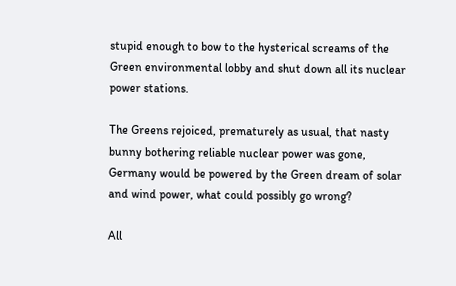stupid enough to bow to the hysterical screams of the Green environmental lobby and shut down all its nuclear power stations.

The Greens rejoiced, prematurely as usual, that nasty bunny bothering reliable nuclear power was gone, Germany would be powered by the Green dream of solar and wind power, what could possibly go wrong?

All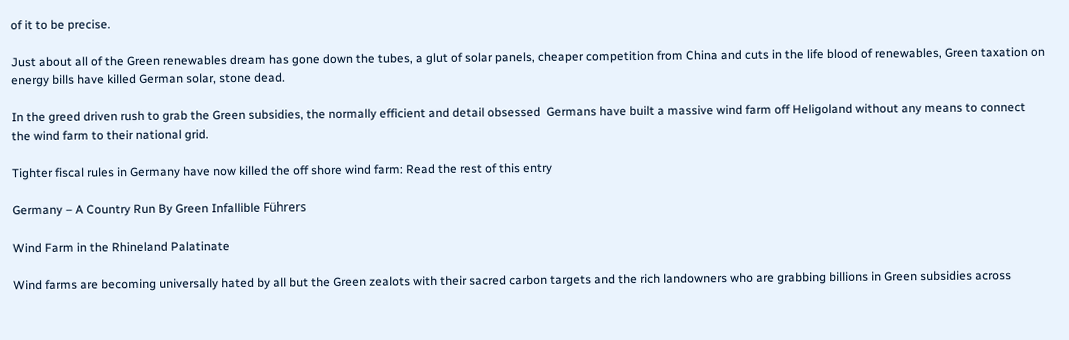of it to be precise.

Just about all of the Green renewables dream has gone down the tubes, a glut of solar panels, cheaper competition from China and cuts in the life blood of renewables, Green taxation on energy bills have killed German solar, stone dead.

In the greed driven rush to grab the Green subsidies, the normally efficient and detail obsessed  Germans have built a massive wind farm off Heligoland without any means to connect the wind farm to their national grid.

Tighter fiscal rules in Germany have now killed the off shore wind farm: Read the rest of this entry

Germany – A Country Run By Green Infallible Führers

Wind Farm in the Rhineland Palatinate

Wind farms are becoming universally hated by all but the Green zealots with their sacred carbon targets and the rich landowners who are grabbing billions in Green subsidies across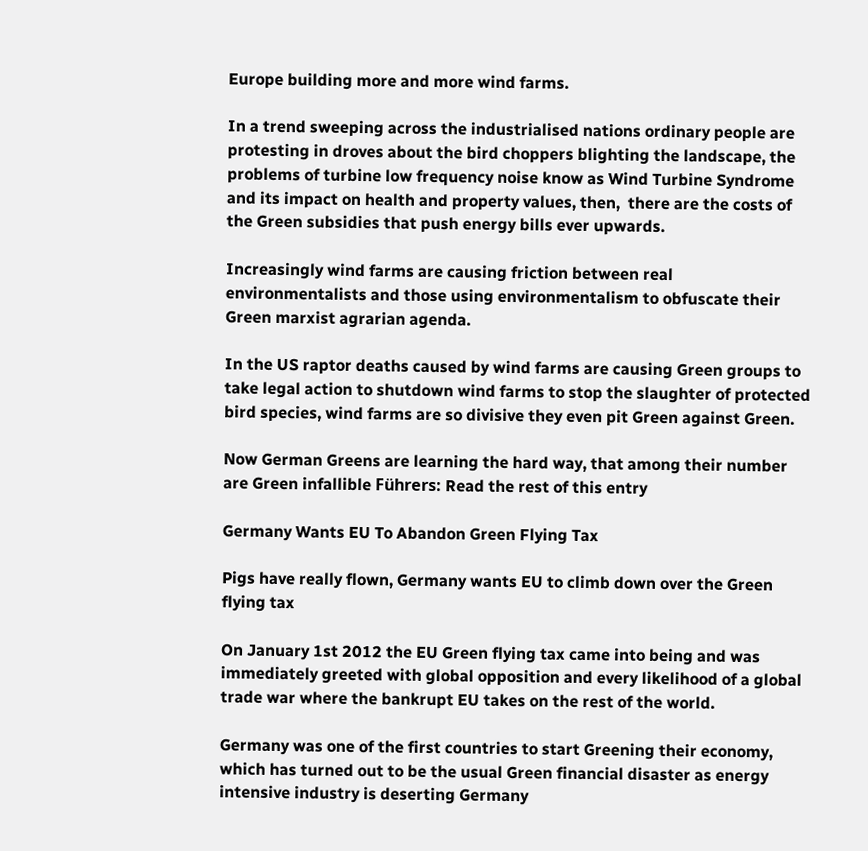Europe building more and more wind farms.

In a trend sweeping across the industrialised nations ordinary people are protesting in droves about the bird choppers blighting the landscape, the problems of turbine low frequency noise know as Wind Turbine Syndrome and its impact on health and property values, then,  there are the costs of the Green subsidies that push energy bills ever upwards.

Increasingly wind farms are causing friction between real environmentalists and those using environmentalism to obfuscate their Green marxist agrarian agenda.

In the US raptor deaths caused by wind farms are causing Green groups to take legal action to shutdown wind farms to stop the slaughter of protected bird species, wind farms are so divisive they even pit Green against Green.

Now German Greens are learning the hard way, that among their number are Green infallible Führers: Read the rest of this entry

Germany Wants EU To Abandon Green Flying Tax

Pigs have really flown, Germany wants EU to climb down over the Green flying tax

On January 1st 2012 the EU Green flying tax came into being and was immediately greeted with global opposition and every likelihood of a global trade war where the bankrupt EU takes on the rest of the world.

Germany was one of the first countries to start Greening their economy, which has turned out to be the usual Green financial disaster as energy intensive industry is deserting Germany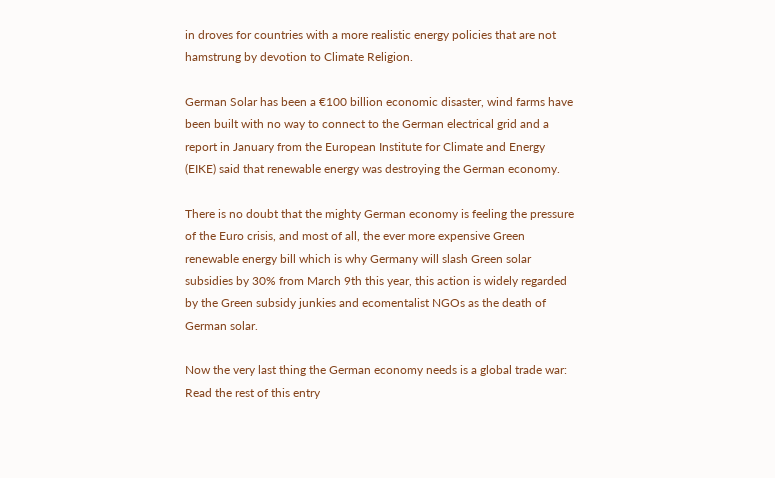in droves for countries with a more realistic energy policies that are not hamstrung by devotion to Climate Religion.

German Solar has been a €100 billion economic disaster, wind farms have been built with no way to connect to the German electrical grid and a report in January from the European Institute for Climate and Energy (EIKE) said that renewable energy was destroying the German economy.

There is no doubt that the mighty German economy is feeling the pressure of the Euro crisis, and most of all, the ever more expensive Green renewable energy bill which is why Germany will slash Green solar subsidies by 30% from March 9th this year, this action is widely regarded by the Green subsidy junkies and ecomentalist NGOs as the death of German solar.

Now the very last thing the German economy needs is a global trade war: Read the rest of this entry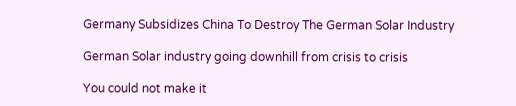Germany Subsidizes China To Destroy The German Solar Industry

German Solar industry going downhill from crisis to crisis

You could not make it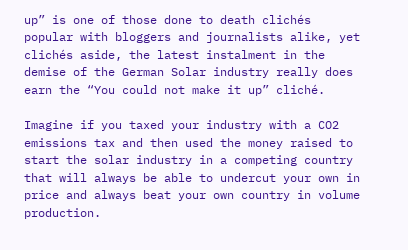up” is one of those done to death clichés popular with bloggers and journalists alike, yet clichés aside, the latest instalment in the demise of the German Solar industry really does earn the “You could not make it up” cliché.

Imagine if you taxed your industry with a CO2 emissions tax and then used the money raised to start the solar industry in a competing country that will always be able to undercut your own in price and always beat your own country in volume production.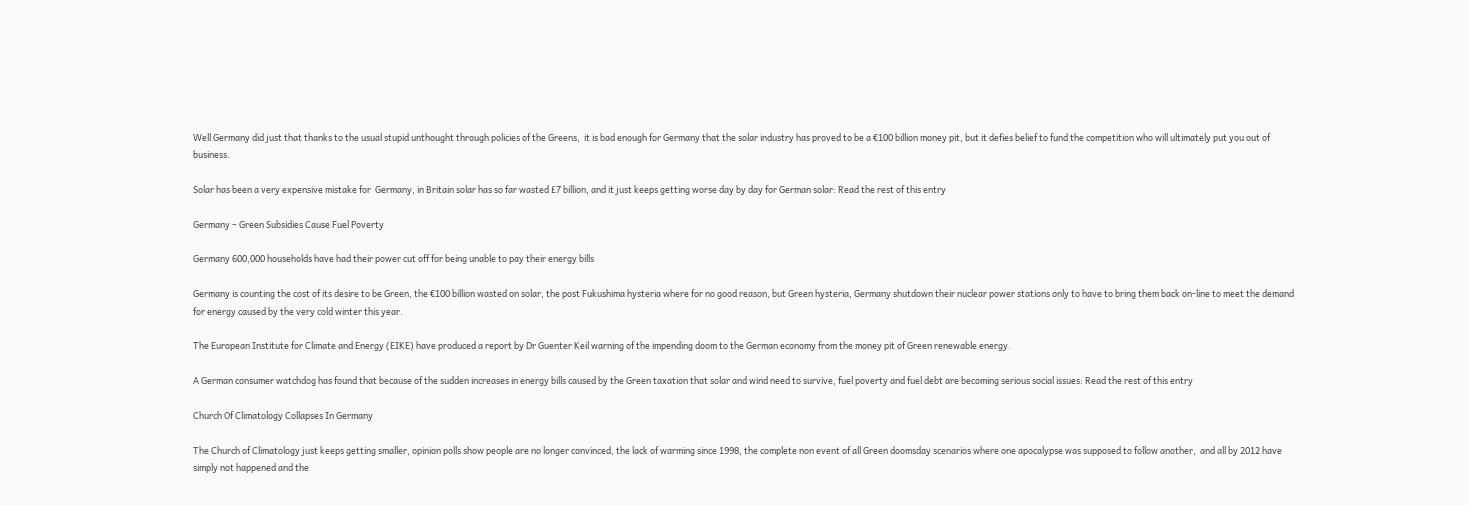Well Germany did just that thanks to the usual stupid unthought through policies of the Greens,  it is bad enough for Germany that the solar industry has proved to be a €100 billion money pit, but it defies belief to fund the competition who will ultimately put you out of business.

Solar has been a very expensive mistake for  Germany, in Britain solar has so far wasted £7 billion, and it just keeps getting worse day by day for German solar: Read the rest of this entry

Germany – Green Subsidies Cause Fuel Poverty

Germany 600,000 households have had their power cut off for being unable to pay their energy bills

Germany is counting the cost of its desire to be Green, the €100 billion wasted on solar, the post Fukushima hysteria where for no good reason, but Green hysteria, Germany shutdown their nuclear power stations only to have to bring them back on-line to meet the demand for energy caused by the very cold winter this year.

The European Institute for Climate and Energy (EIKE) have produced a report by Dr Guenter Keil warning of the impending doom to the German economy from the money pit of Green renewable energy.

A German consumer watchdog has found that because of the sudden increases in energy bills caused by the Green taxation that solar and wind need to survive, fuel poverty and fuel debt are becoming serious social issues: Read the rest of this entry

Church Of Climatology Collapses In Germany

The Church of Climatology just keeps getting smaller, opinion polls show people are no longer convinced, the lack of warming since 1998, the complete non event of all Green doomsday scenarios where one apocalypse was supposed to follow another,  and all by 2012 have simply not happened and the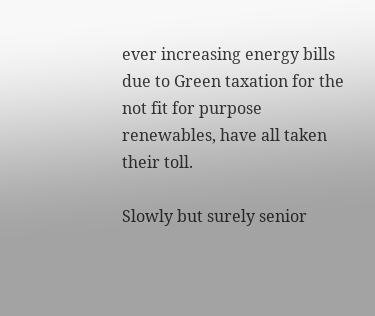ever increasing energy bills due to Green taxation for the not fit for purpose renewables, have all taken their toll.

Slowly but surely senior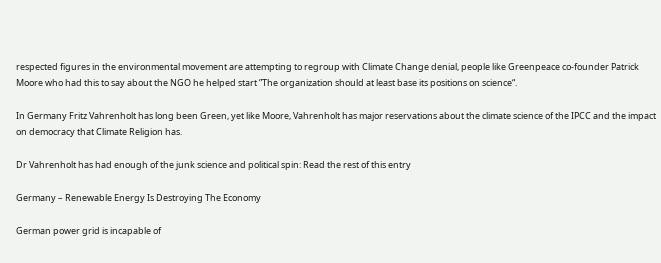respected figures in the environmental movement are attempting to regroup with Climate Change denial, people like Greenpeace co-founder Patrick Moore who had this to say about the NGO he helped start ”The organization should at least base its positions on science“.

In Germany Fritz Vahrenholt has long been Green, yet like Moore, Vahrenholt has major reservations about the climate science of the IPCC and the impact on democracy that Climate Religion has.

Dr Vahrenholt has had enough of the junk science and political spin: Read the rest of this entry

Germany – Renewable Energy Is Destroying The Economy

German power grid is incapable of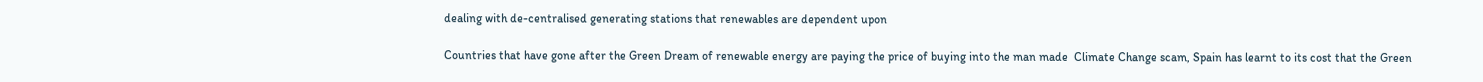dealing with de-centralised generating stations that renewables are dependent upon

Countries that have gone after the Green Dream of renewable energy are paying the price of buying into the man made  Climate Change scam, Spain has learnt to its cost that the Green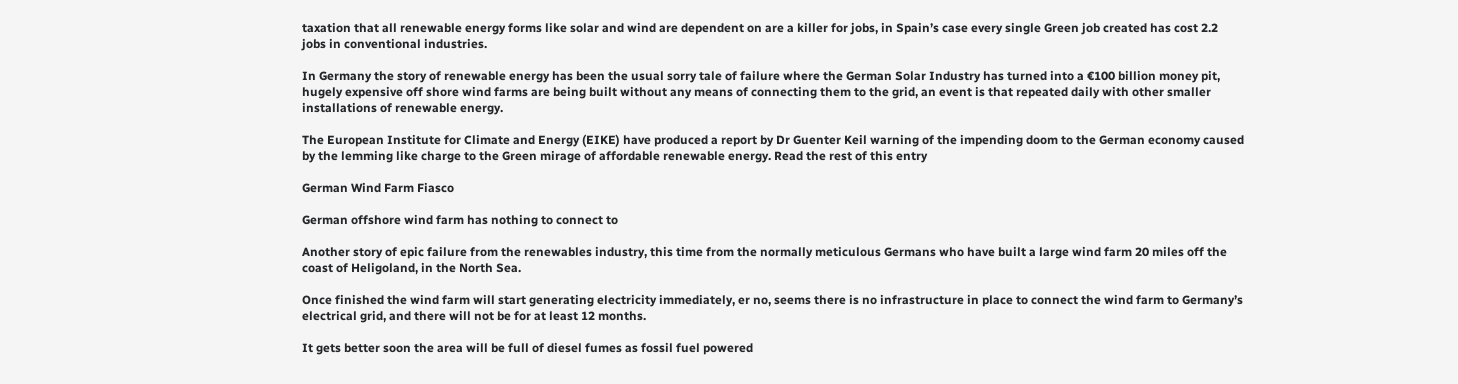taxation that all renewable energy forms like solar and wind are dependent on are a killer for jobs, in Spain’s case every single Green job created has cost 2.2 jobs in conventional industries.

In Germany the story of renewable energy has been the usual sorry tale of failure where the German Solar Industry has turned into a €100 billion money pit, hugely expensive off shore wind farms are being built without any means of connecting them to the grid, an event is that repeated daily with other smaller installations of renewable energy.

The European Institute for Climate and Energy (EIKE) have produced a report by Dr Guenter Keil warning of the impending doom to the German economy caused by the lemming like charge to the Green mirage of affordable renewable energy. Read the rest of this entry

German Wind Farm Fiasco

German offshore wind farm has nothing to connect to

Another story of epic failure from the renewables industry, this time from the normally meticulous Germans who have built a large wind farm 20 miles off the coast of Heligoland, in the North Sea.

Once finished the wind farm will start generating electricity immediately, er no, seems there is no infrastructure in place to connect the wind farm to Germany’s electrical grid, and there will not be for at least 12 months.

It gets better soon the area will be full of diesel fumes as fossil fuel powered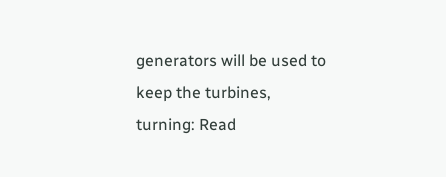generators will be used to keep the turbines, turning: Read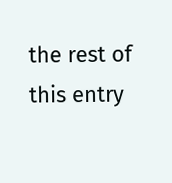the rest of this entry